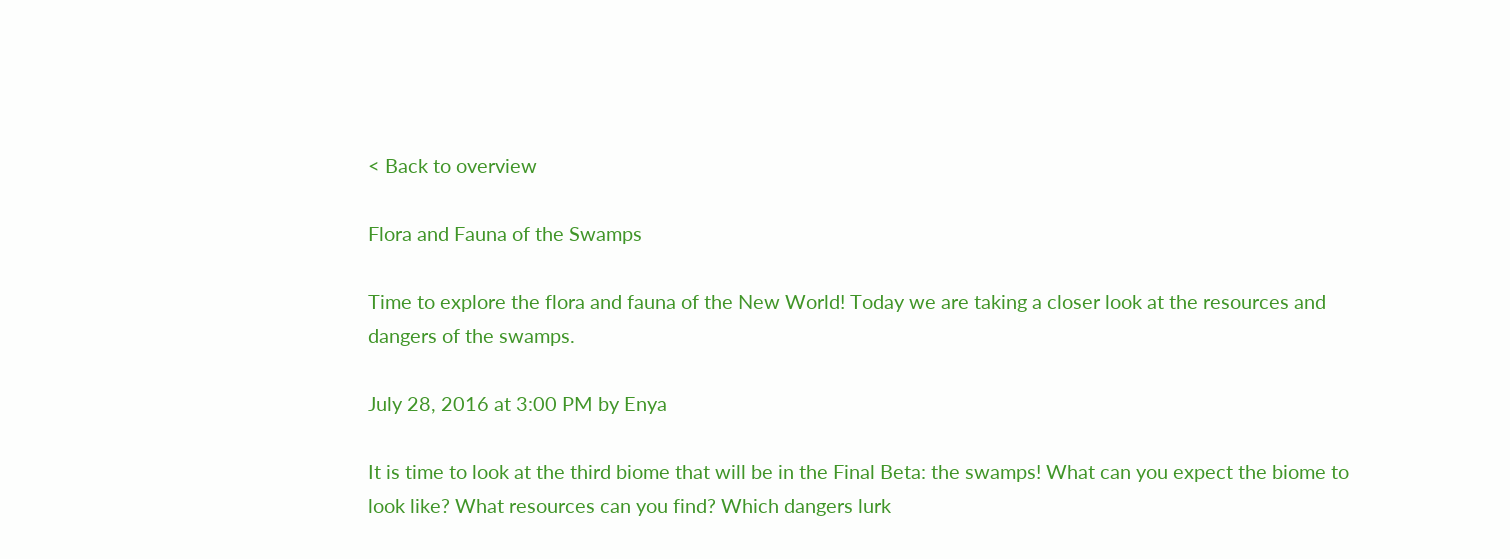< Back to overview

Flora and Fauna of the Swamps

Time to explore the flora and fauna of the New World! Today we are taking a closer look at the resources and dangers of the swamps.

July 28, 2016 at 3:00 PM by Enya

It is time to look at the third biome that will be in the Final Beta: the swamps! What can you expect the biome to look like? What resources can you find? Which dangers lurk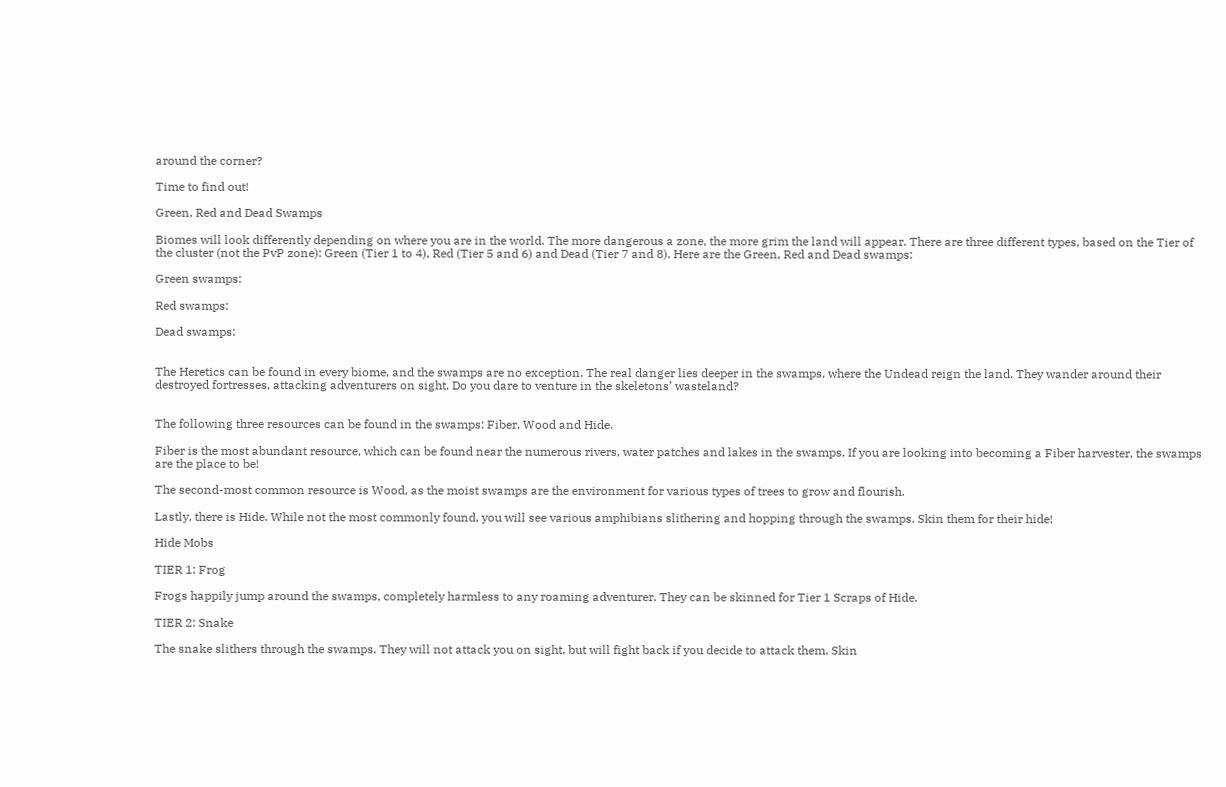around the corner?

Time to find out!

Green, Red and Dead Swamps

Biomes will look differently depending on where you are in the world. The more dangerous a zone, the more grim the land will appear. There are three different types, based on the Tier of the cluster (not the PvP zone): Green (Tier 1 to 4), Red (Tier 5 and 6) and Dead (Tier 7 and 8). Here are the Green, Red and Dead swamps:

Green swamps:

Red swamps:

Dead swamps:


The Heretics can be found in every biome, and the swamps are no exception. The real danger lies deeper in the swamps, where the Undead reign the land. They wander around their destroyed fortresses, attacking adventurers on sight. Do you dare to venture in the skeletons’ wasteland?


The following three resources can be found in the swamps: Fiber, Wood and Hide.

Fiber is the most abundant resource, which can be found near the numerous rivers, water patches and lakes in the swamps. If you are looking into becoming a Fiber harvester, the swamps are the place to be!

The second-most common resource is Wood, as the moist swamps are the environment for various types of trees to grow and flourish.

Lastly, there is Hide. While not the most commonly found, you will see various amphibians slithering and hopping through the swamps. Skin them for their hide!

Hide Mobs

TIER 1: Frog

Frogs happily jump around the swamps, completely harmless to any roaming adventurer. They can be skinned for Tier 1 Scraps of Hide.

TIER 2: Snake

The snake slithers through the swamps. They will not attack you on sight, but will fight back if you decide to attack them. Skin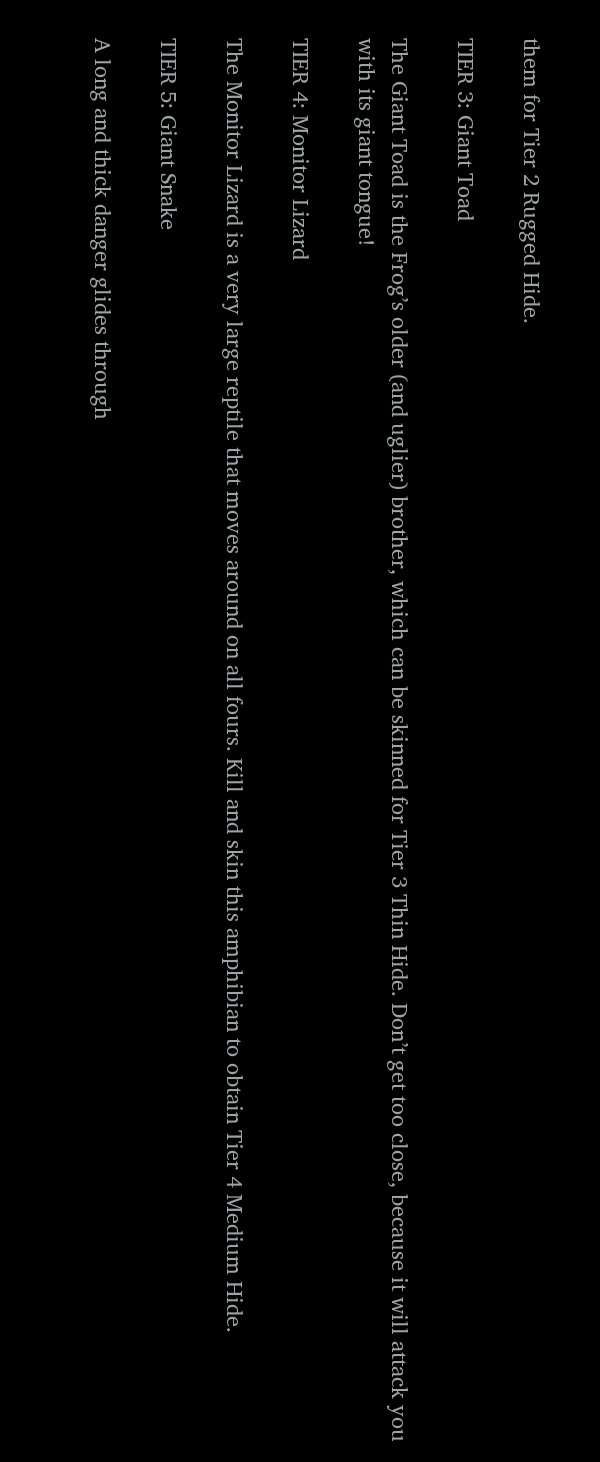them for Tier 2 Rugged Hide.

TIER 3: Giant Toad

The Giant Toad is the Frog’s older (and uglier) brother, which can be skinned for Tier 3 Thin Hide. Don’t get too close, because it will attack you with its giant tongue!

TIER 4: Monitor Lizard

The Monitor Lizard is a very large reptile that moves around on all fours. Kill and skin this amphibian to obtain Tier 4 Medium Hide.

TIER 5: Giant Snake

A long and thick danger glides through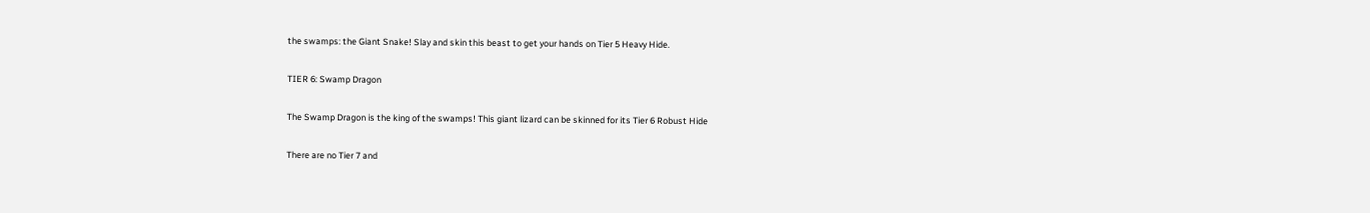the swamps: the Giant Snake! Slay and skin this beast to get your hands on Tier 5 Heavy Hide.

TIER 6: Swamp Dragon

The Swamp Dragon is the king of the swamps! This giant lizard can be skinned for its Tier 6 Robust Hide

There are no Tier 7 and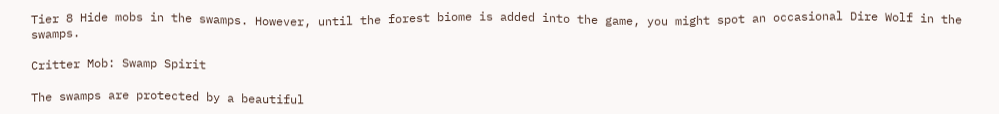Tier 8 Hide mobs in the swamps. However, until the forest biome is added into the game, you might spot an occasional Dire Wolf in the swamps.

Critter Mob: Swamp Spirit

The swamps are protected by a beautiful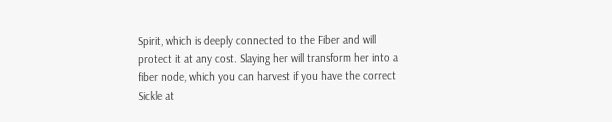Spirit, which is deeply connected to the Fiber and will protect it at any cost. Slaying her will transform her into a fiber node, which you can harvest if you have the correct Sickle at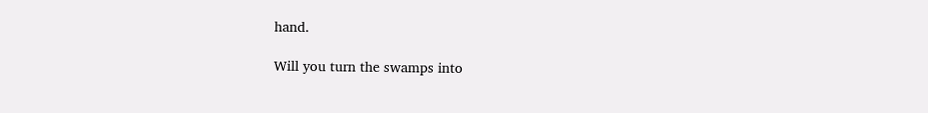hand.

Will you turn the swamps into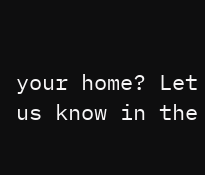your home? Let us know in the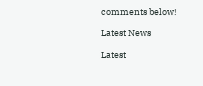comments below!

Latest News

Latest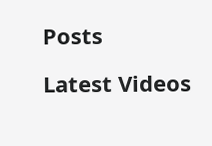Posts

Latest Videos